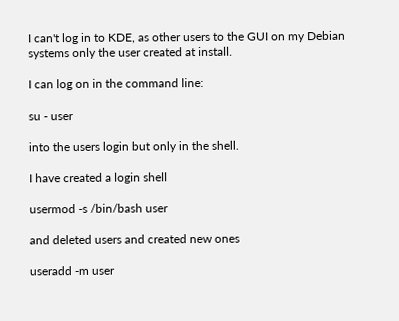I can't log in to KDE, as other users to the GUI on my Debian systems only the user created at install.

I can log on in the command line:

su - user

into the users login but only in the shell.

I have created a login shell

usermod -s /bin/bash user

and deleted users and created new ones

useradd -m user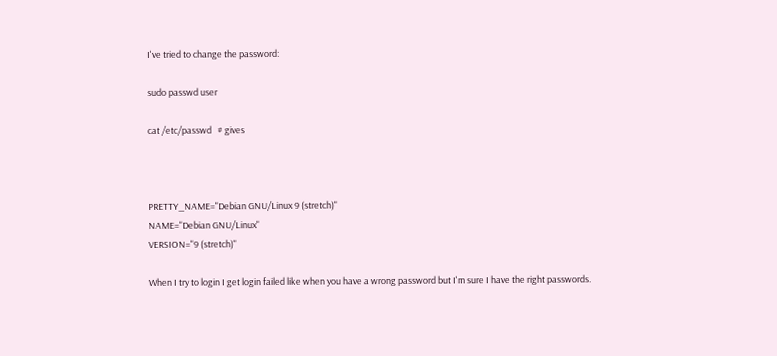I've tried to change the password:

sudo passwd user

cat /etc/passwd   # gives



PRETTY_NAME="Debian GNU/Linux 9 (stretch)"
NAME="Debian GNU/Linux"
VERSION="9 (stretch)"

When I try to login I get login failed like when you have a wrong password but I'm sure I have the right passwords.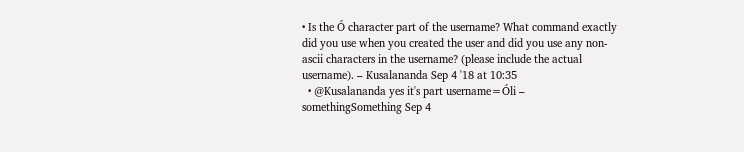• Is the Ó character part of the username? What command exactly did you use when you created the user and did you use any non-ascii characters in the username? (please include the actual username). – Kusalananda Sep 4 '18 at 10:35
  • @Kusalananda yes it's part username=Óli – somethingSomething Sep 4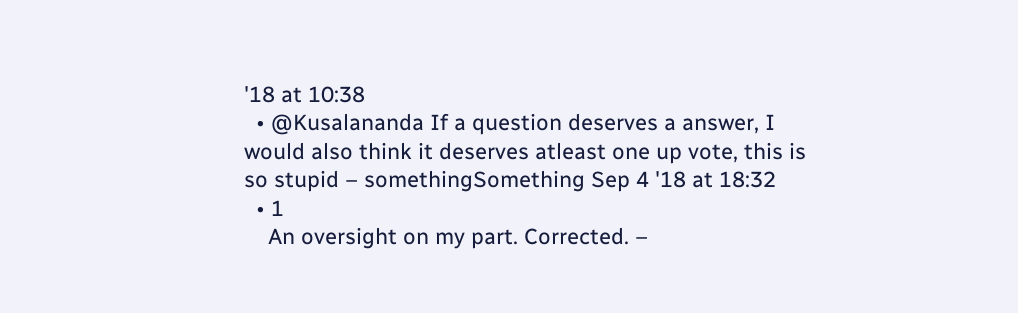'18 at 10:38
  • @Kusalananda If a question deserves a answer, I would also think it deserves atleast one up vote, this is so stupid – somethingSomething Sep 4 '18 at 18:32
  • 1
    An oversight on my part. Corrected. –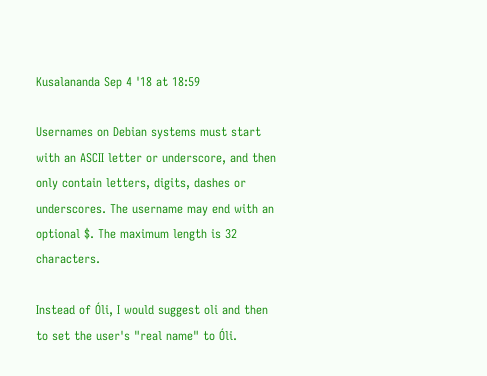Kusalananda Sep 4 '18 at 18:59

Usernames on Debian systems must start with an ASCII letter or underscore, and then only contain letters, digits, dashes or underscores. The username may end with an optional $. The maximum length is 32 characters.

Instead of Óli, I would suggest oli and then to set the user's "real name" to Óli.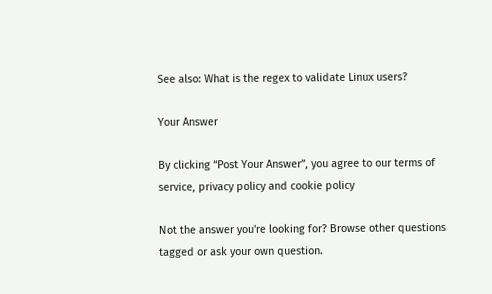See also: What is the regex to validate Linux users?

Your Answer

By clicking “Post Your Answer”, you agree to our terms of service, privacy policy and cookie policy

Not the answer you're looking for? Browse other questions tagged or ask your own question.